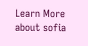Learn More about sofia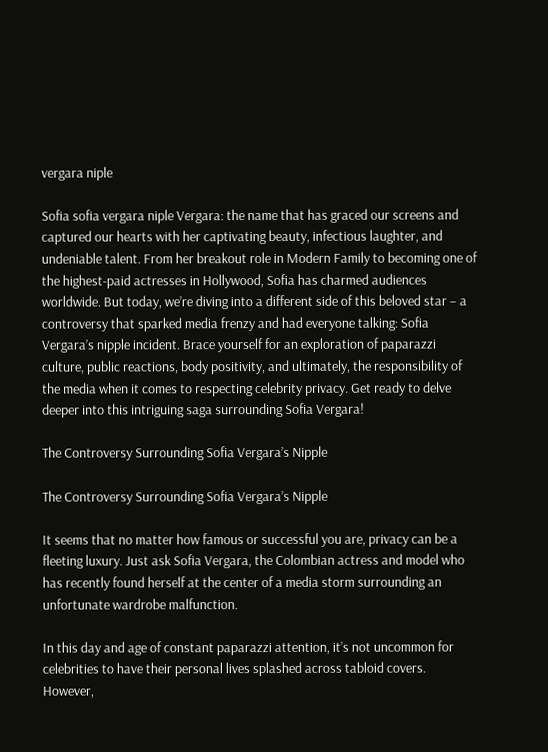vergara niple

Sofia sofia vergara niple Vergara: the name that has graced our screens and captured our hearts with her captivating beauty, infectious laughter, and undeniable talent. From her breakout role in Modern Family to becoming one of the highest-paid actresses in Hollywood, Sofia has charmed audiences worldwide. But today, we’re diving into a different side of this beloved star – a controversy that sparked media frenzy and had everyone talking: Sofia Vergara’s nipple incident. Brace yourself for an exploration of paparazzi culture, public reactions, body positivity, and ultimately, the responsibility of the media when it comes to respecting celebrity privacy. Get ready to delve deeper into this intriguing saga surrounding Sofia Vergara!

The Controversy Surrounding Sofia Vergara’s Nipple

The Controversy Surrounding Sofia Vergara’s Nipple

It seems that no matter how famous or successful you are, privacy can be a fleeting luxury. Just ask Sofia Vergara, the Colombian actress and model who has recently found herself at the center of a media storm surrounding an unfortunate wardrobe malfunction.

In this day and age of constant paparazzi attention, it’s not uncommon for celebrities to have their personal lives splashed across tabloid covers. However,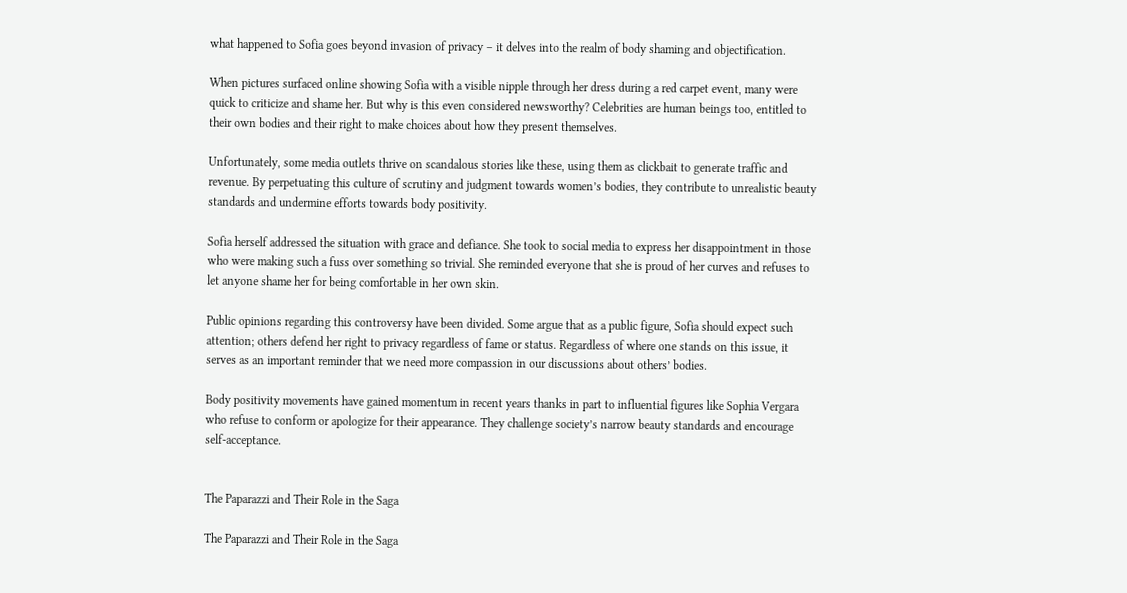what happened to Sofia goes beyond invasion of privacy – it delves into the realm of body shaming and objectification.

When pictures surfaced online showing Sofia with a visible nipple through her dress during a red carpet event, many were quick to criticize and shame her. But why is this even considered newsworthy? Celebrities are human beings too, entitled to their own bodies and their right to make choices about how they present themselves.

Unfortunately, some media outlets thrive on scandalous stories like these, using them as clickbait to generate traffic and revenue. By perpetuating this culture of scrutiny and judgment towards women’s bodies, they contribute to unrealistic beauty standards and undermine efforts towards body positivity.

Sofia herself addressed the situation with grace and defiance. She took to social media to express her disappointment in those who were making such a fuss over something so trivial. She reminded everyone that she is proud of her curves and refuses to let anyone shame her for being comfortable in her own skin.

Public opinions regarding this controversy have been divided. Some argue that as a public figure, Sofia should expect such attention; others defend her right to privacy regardless of fame or status. Regardless of where one stands on this issue, it serves as an important reminder that we need more compassion in our discussions about others’ bodies.

Body positivity movements have gained momentum in recent years thanks in part to influential figures like Sophia Vergara who refuse to conform or apologize for their appearance. They challenge society’s narrow beauty standards and encourage self-acceptance.


The Paparazzi and Their Role in the Saga

The Paparazzi and Their Role in the Saga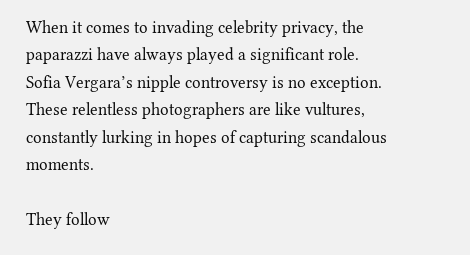When it comes to invading celebrity privacy, the paparazzi have always played a significant role. Sofia Vergara’s nipple controversy is no exception. These relentless photographers are like vultures, constantly lurking in hopes of capturing scandalous moments.

They follow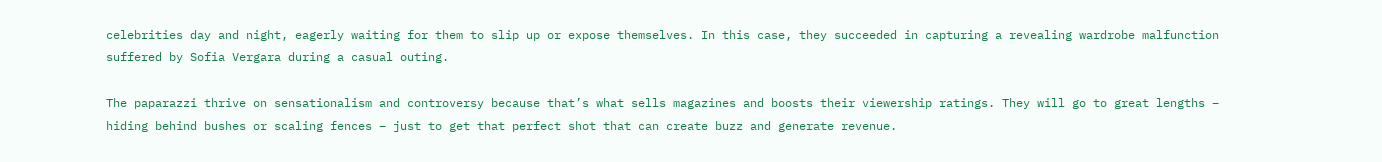celebrities day and night, eagerly waiting for them to slip up or expose themselves. In this case, they succeeded in capturing a revealing wardrobe malfunction suffered by Sofia Vergara during a casual outing.

The paparazzi thrive on sensationalism and controversy because that’s what sells magazines and boosts their viewership ratings. They will go to great lengths – hiding behind bushes or scaling fences – just to get that perfect shot that can create buzz and generate revenue.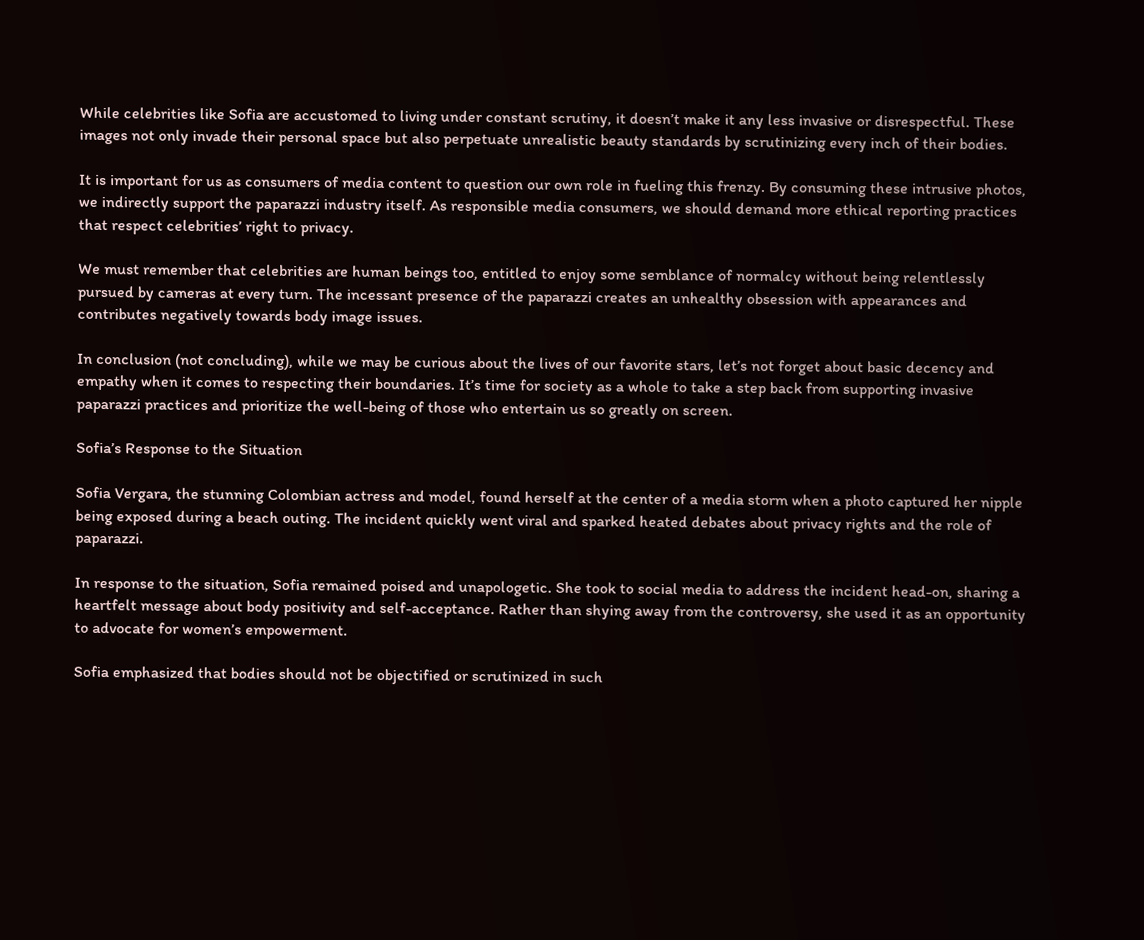While celebrities like Sofia are accustomed to living under constant scrutiny, it doesn’t make it any less invasive or disrespectful. These images not only invade their personal space but also perpetuate unrealistic beauty standards by scrutinizing every inch of their bodies.

It is important for us as consumers of media content to question our own role in fueling this frenzy. By consuming these intrusive photos, we indirectly support the paparazzi industry itself. As responsible media consumers, we should demand more ethical reporting practices that respect celebrities’ right to privacy.

We must remember that celebrities are human beings too, entitled to enjoy some semblance of normalcy without being relentlessly pursued by cameras at every turn. The incessant presence of the paparazzi creates an unhealthy obsession with appearances and contributes negatively towards body image issues.

In conclusion (not concluding), while we may be curious about the lives of our favorite stars, let’s not forget about basic decency and empathy when it comes to respecting their boundaries. It’s time for society as a whole to take a step back from supporting invasive paparazzi practices and prioritize the well-being of those who entertain us so greatly on screen.

Sofia’s Response to the Situation

Sofia Vergara, the stunning Colombian actress and model, found herself at the center of a media storm when a photo captured her nipple being exposed during a beach outing. The incident quickly went viral and sparked heated debates about privacy rights and the role of paparazzi.

In response to the situation, Sofia remained poised and unapologetic. She took to social media to address the incident head-on, sharing a heartfelt message about body positivity and self-acceptance. Rather than shying away from the controversy, she used it as an opportunity to advocate for women’s empowerment.

Sofia emphasized that bodies should not be objectified or scrutinized in such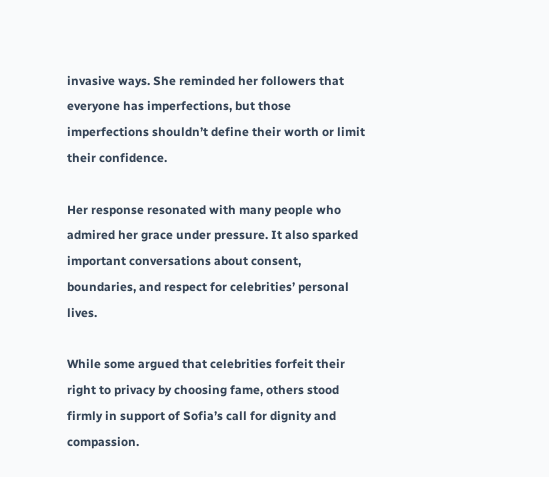invasive ways. She reminded her followers that everyone has imperfections, but those imperfections shouldn’t define their worth or limit their confidence.

Her response resonated with many people who admired her grace under pressure. It also sparked important conversations about consent, boundaries, and respect for celebrities’ personal lives.

While some argued that celebrities forfeit their right to privacy by choosing fame, others stood firmly in support of Sofia’s call for dignity and compassion.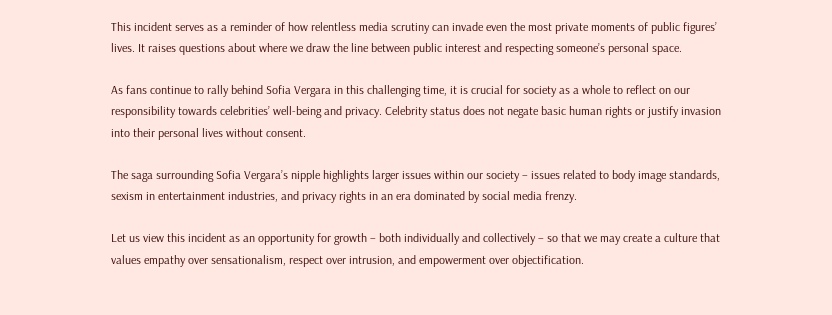This incident serves as a reminder of how relentless media scrutiny can invade even the most private moments of public figures’ lives. It raises questions about where we draw the line between public interest and respecting someone’s personal space.

As fans continue to rally behind Sofia Vergara in this challenging time, it is crucial for society as a whole to reflect on our responsibility towards celebrities’ well-being and privacy. Celebrity status does not negate basic human rights or justify invasion into their personal lives without consent.

The saga surrounding Sofia Vergara’s nipple highlights larger issues within our society – issues related to body image standards, sexism in entertainment industries, and privacy rights in an era dominated by social media frenzy.

Let us view this incident as an opportunity for growth – both individually and collectively – so that we may create a culture that values empathy over sensationalism, respect over intrusion, and empowerment over objectification.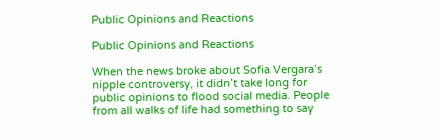Public Opinions and Reactions

Public Opinions and Reactions

When the news broke about Sofia Vergara’s nipple controversy, it didn’t take long for public opinions to flood social media. People from all walks of life had something to say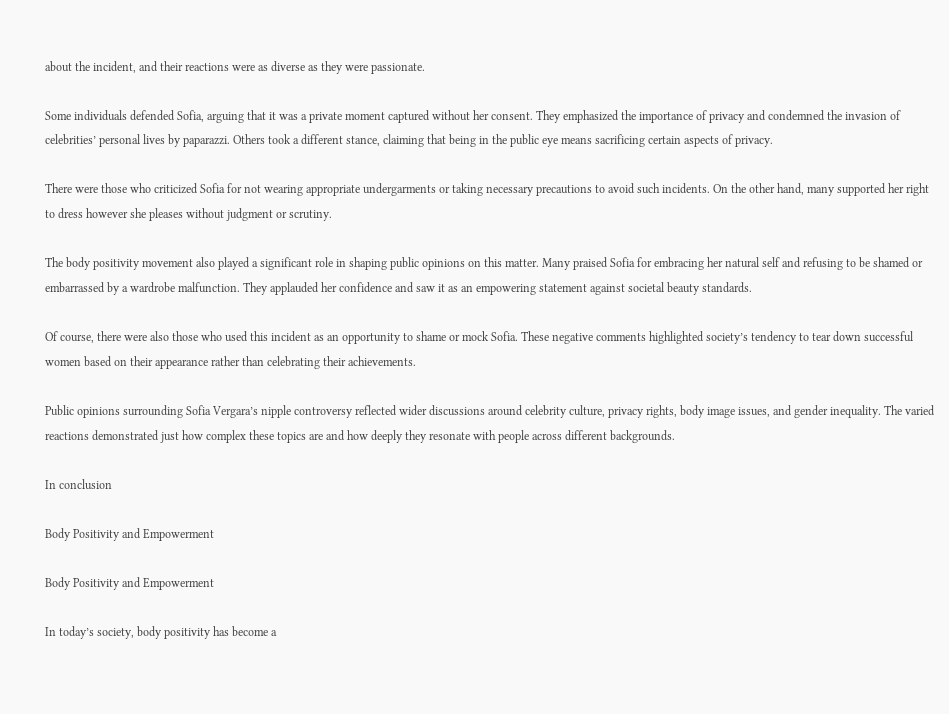about the incident, and their reactions were as diverse as they were passionate.

Some individuals defended Sofia, arguing that it was a private moment captured without her consent. They emphasized the importance of privacy and condemned the invasion of celebrities’ personal lives by paparazzi. Others took a different stance, claiming that being in the public eye means sacrificing certain aspects of privacy.

There were those who criticized Sofia for not wearing appropriate undergarments or taking necessary precautions to avoid such incidents. On the other hand, many supported her right to dress however she pleases without judgment or scrutiny.

The body positivity movement also played a significant role in shaping public opinions on this matter. Many praised Sofia for embracing her natural self and refusing to be shamed or embarrassed by a wardrobe malfunction. They applauded her confidence and saw it as an empowering statement against societal beauty standards.

Of course, there were also those who used this incident as an opportunity to shame or mock Sofia. These negative comments highlighted society’s tendency to tear down successful women based on their appearance rather than celebrating their achievements.

Public opinions surrounding Sofia Vergara’s nipple controversy reflected wider discussions around celebrity culture, privacy rights, body image issues, and gender inequality. The varied reactions demonstrated just how complex these topics are and how deeply they resonate with people across different backgrounds.

In conclusion

Body Positivity and Empowerment

Body Positivity and Empowerment

In today’s society, body positivity has become a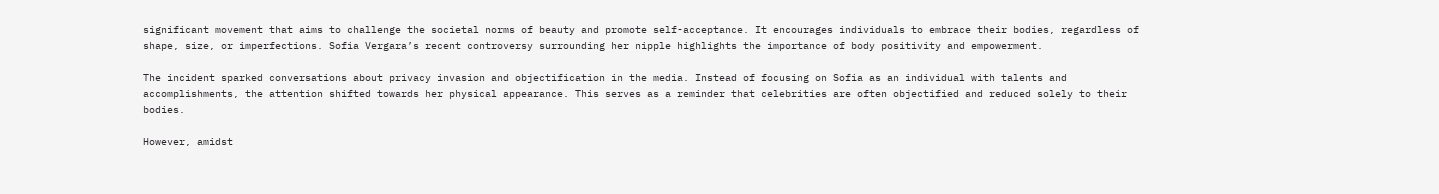significant movement that aims to challenge the societal norms of beauty and promote self-acceptance. It encourages individuals to embrace their bodies, regardless of shape, size, or imperfections. Sofia Vergara’s recent controversy surrounding her nipple highlights the importance of body positivity and empowerment.

The incident sparked conversations about privacy invasion and objectification in the media. Instead of focusing on Sofia as an individual with talents and accomplishments, the attention shifted towards her physical appearance. This serves as a reminder that celebrities are often objectified and reduced solely to their bodies.

However, amidst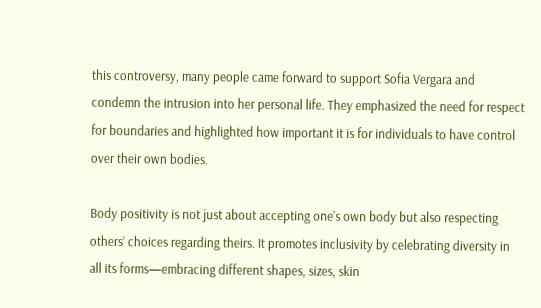this controversy, many people came forward to support Sofia Vergara and condemn the intrusion into her personal life. They emphasized the need for respect for boundaries and highlighted how important it is for individuals to have control over their own bodies.

Body positivity is not just about accepting one’s own body but also respecting others’ choices regarding theirs. It promotes inclusivity by celebrating diversity in all its forms—embracing different shapes, sizes, skin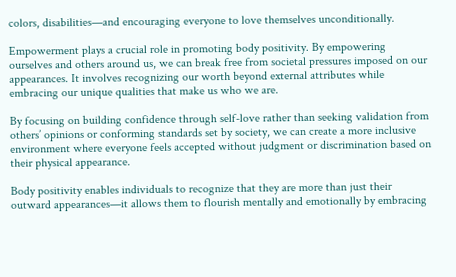colors, disabilities—and encouraging everyone to love themselves unconditionally.

Empowerment plays a crucial role in promoting body positivity. By empowering ourselves and others around us, we can break free from societal pressures imposed on our appearances. It involves recognizing our worth beyond external attributes while embracing our unique qualities that make us who we are.

By focusing on building confidence through self-love rather than seeking validation from others’ opinions or conforming standards set by society, we can create a more inclusive environment where everyone feels accepted without judgment or discrimination based on their physical appearance.

Body positivity enables individuals to recognize that they are more than just their outward appearances—it allows them to flourish mentally and emotionally by embracing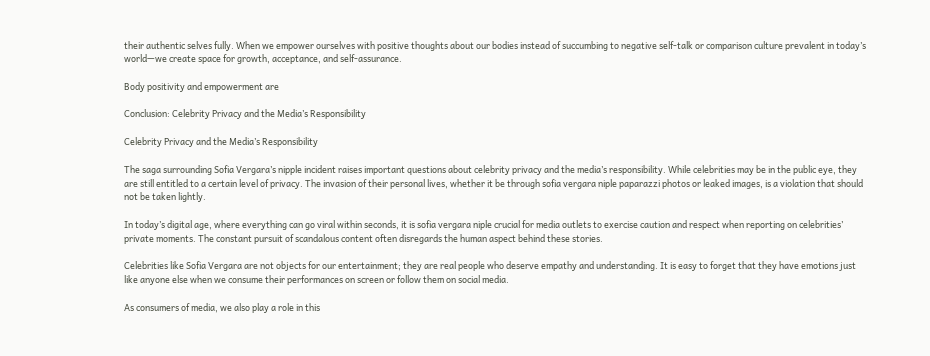their authentic selves fully. When we empower ourselves with positive thoughts about our bodies instead of succumbing to negative self-talk or comparison culture prevalent in today’s world—we create space for growth, acceptance, and self-assurance.

Body positivity and empowerment are

Conclusion: Celebrity Privacy and the Media’s Responsibility

Celebrity Privacy and the Media’s Responsibility

The saga surrounding Sofia Vergara’s nipple incident raises important questions about celebrity privacy and the media’s responsibility. While celebrities may be in the public eye, they are still entitled to a certain level of privacy. The invasion of their personal lives, whether it be through sofia vergara niple paparazzi photos or leaked images, is a violation that should not be taken lightly.

In today’s digital age, where everything can go viral within seconds, it is sofia vergara niple crucial for media outlets to exercise caution and respect when reporting on celebrities’ private moments. The constant pursuit of scandalous content often disregards the human aspect behind these stories.

Celebrities like Sofia Vergara are not objects for our entertainment; they are real people who deserve empathy and understanding. It is easy to forget that they have emotions just like anyone else when we consume their performances on screen or follow them on social media.

As consumers of media, we also play a role in this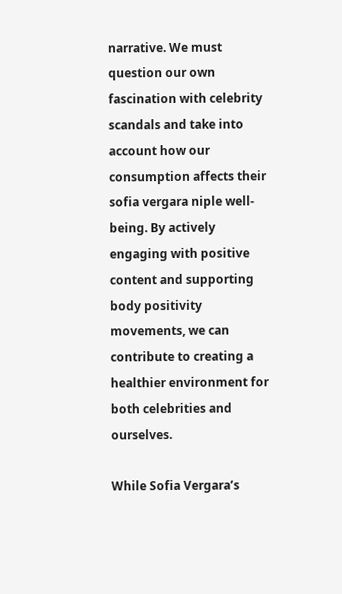narrative. We must question our own fascination with celebrity scandals and take into account how our consumption affects their sofia vergara niple well-being. By actively engaging with positive content and supporting body positivity movements, we can contribute to creating a healthier environment for both celebrities and ourselves.

While Sofia Vergara’s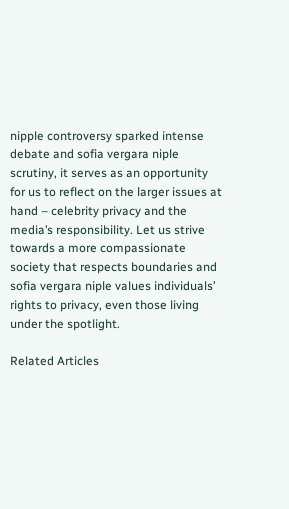nipple controversy sparked intense debate and sofia vergara niple scrutiny, it serves as an opportunity for us to reflect on the larger issues at hand – celebrity privacy and the media’s responsibility. Let us strive towards a more compassionate society that respects boundaries and sofia vergara niple values individuals’ rights to privacy, even those living under the spotlight.

Related Articles